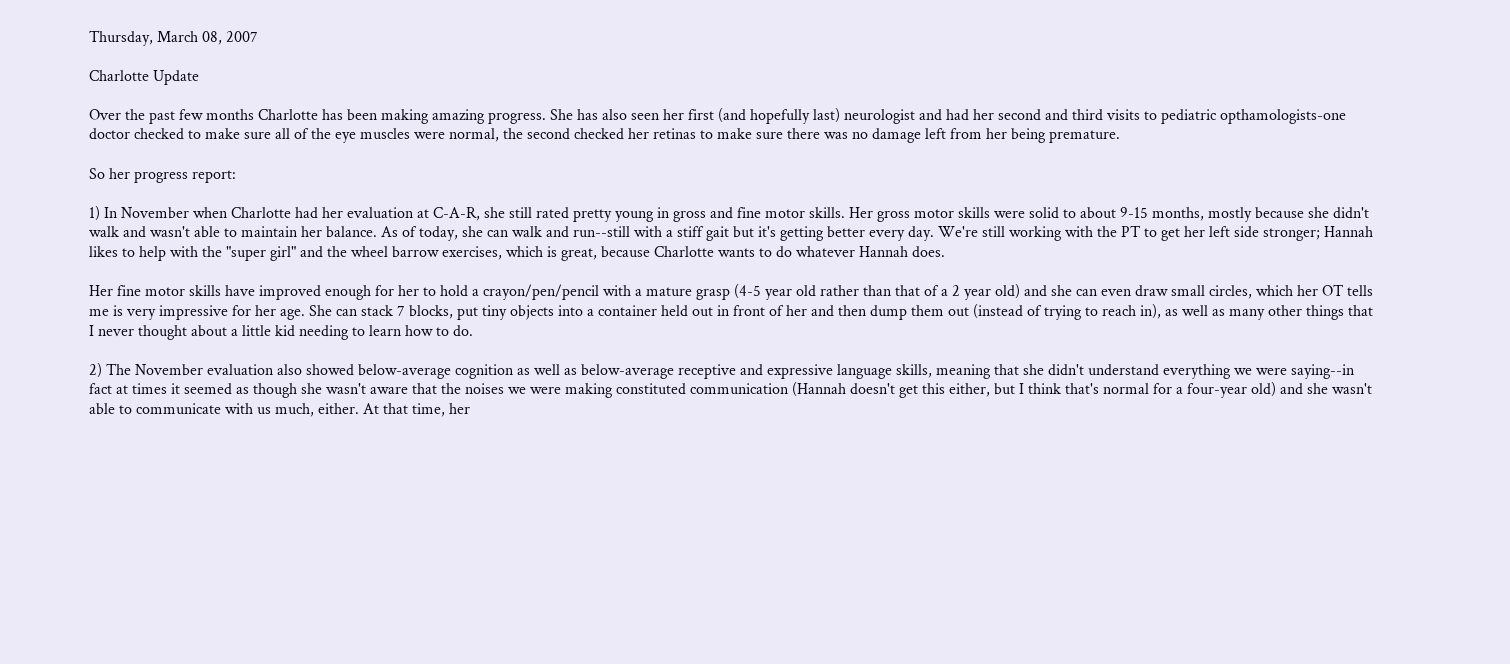Thursday, March 08, 2007

Charlotte Update

Over the past few months Charlotte has been making amazing progress. She has also seen her first (and hopefully last) neurologist and had her second and third visits to pediatric opthamologists-one doctor checked to make sure all of the eye muscles were normal, the second checked her retinas to make sure there was no damage left from her being premature.

So her progress report:

1) In November when Charlotte had her evaluation at C-A-R, she still rated pretty young in gross and fine motor skills. Her gross motor skills were solid to about 9-15 months, mostly because she didn't walk and wasn't able to maintain her balance. As of today, she can walk and run--still with a stiff gait but it's getting better every day. We're still working with the PT to get her left side stronger; Hannah likes to help with the "super girl" and the wheel barrow exercises, which is great, because Charlotte wants to do whatever Hannah does.

Her fine motor skills have improved enough for her to hold a crayon/pen/pencil with a mature grasp (4-5 year old rather than that of a 2 year old) and she can even draw small circles, which her OT tells me is very impressive for her age. She can stack 7 blocks, put tiny objects into a container held out in front of her and then dump them out (instead of trying to reach in), as well as many other things that I never thought about a little kid needing to learn how to do.

2) The November evaluation also showed below-average cognition as well as below-average receptive and expressive language skills, meaning that she didn't understand everything we were saying--in fact at times it seemed as though she wasn't aware that the noises we were making constituted communication (Hannah doesn't get this either, but I think that's normal for a four-year old) and she wasn't able to communicate with us much, either. At that time, her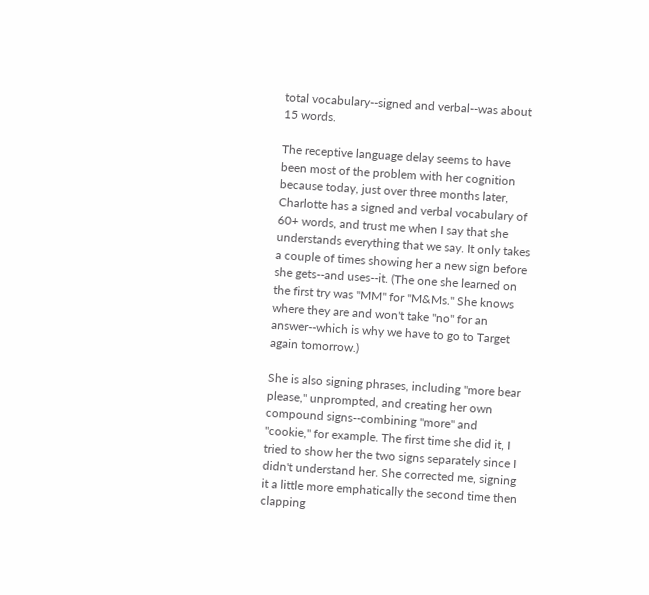total vocabulary--signed and verbal--was about 15 words.

The receptive language delay seems to have been most of the problem with her cognition because today, just over three months later, Charlotte has a signed and verbal vocabulary of 60+ words, and trust me when I say that she understands everything that we say. It only takes a couple of times showing her a new sign before she gets--and uses--it. (The one she learned on the first try was "MM" for "M&Ms." She knows where they are and won't take "no" for an answer--which is why we have to go to Target again tomorrow.)

She is also signing phrases, including "more bear please," unprompted, and creating her own compound signs--combining "more" and "cookie," for example. The first time she did it, I tried to show her the two signs separately since I didn't understand her. She corrected me, signing it a little more emphatically the second time then clapping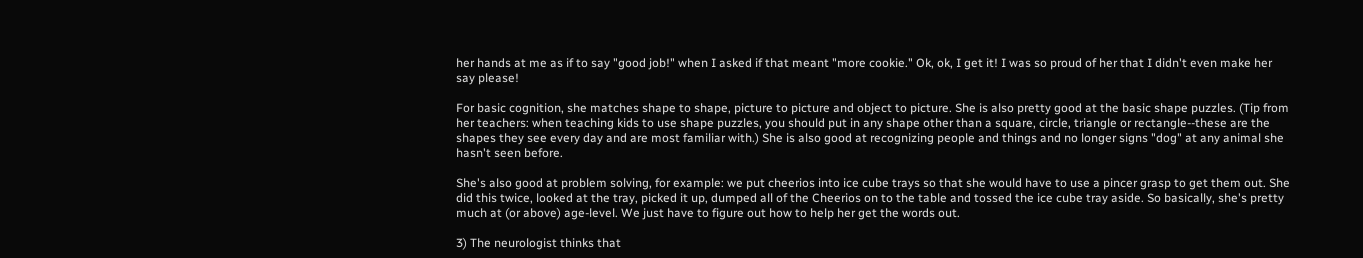her hands at me as if to say "good job!" when I asked if that meant "more cookie." Ok, ok, I get it! I was so proud of her that I didn't even make her say please!

For basic cognition, she matches shape to shape, picture to picture and object to picture. She is also pretty good at the basic shape puzzles. (Tip from her teachers: when teaching kids to use shape puzzles, you should put in any shape other than a square, circle, triangle or rectangle--these are the shapes they see every day and are most familiar with.) She is also good at recognizing people and things and no longer signs "dog" at any animal she hasn't seen before.

She's also good at problem solving, for example: we put cheerios into ice cube trays so that she would have to use a pincer grasp to get them out. She did this twice, looked at the tray, picked it up, dumped all of the Cheerios on to the table and tossed the ice cube tray aside. So basically, she's pretty much at (or above) age-level. We just have to figure out how to help her get the words out.

3) The neurologist thinks that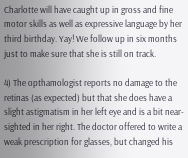Charlotte will have caught up in gross and fine motor skills as well as expressive language by her third birthday. Yay! We follow up in six months just to make sure that she is still on track.

4) The opthamologist reports no damage to the retinas (as expected) but that she does have a slight astigmatism in her left eye and is a bit near-sighted in her right. The doctor offered to write a weak prescription for glasses, but changed his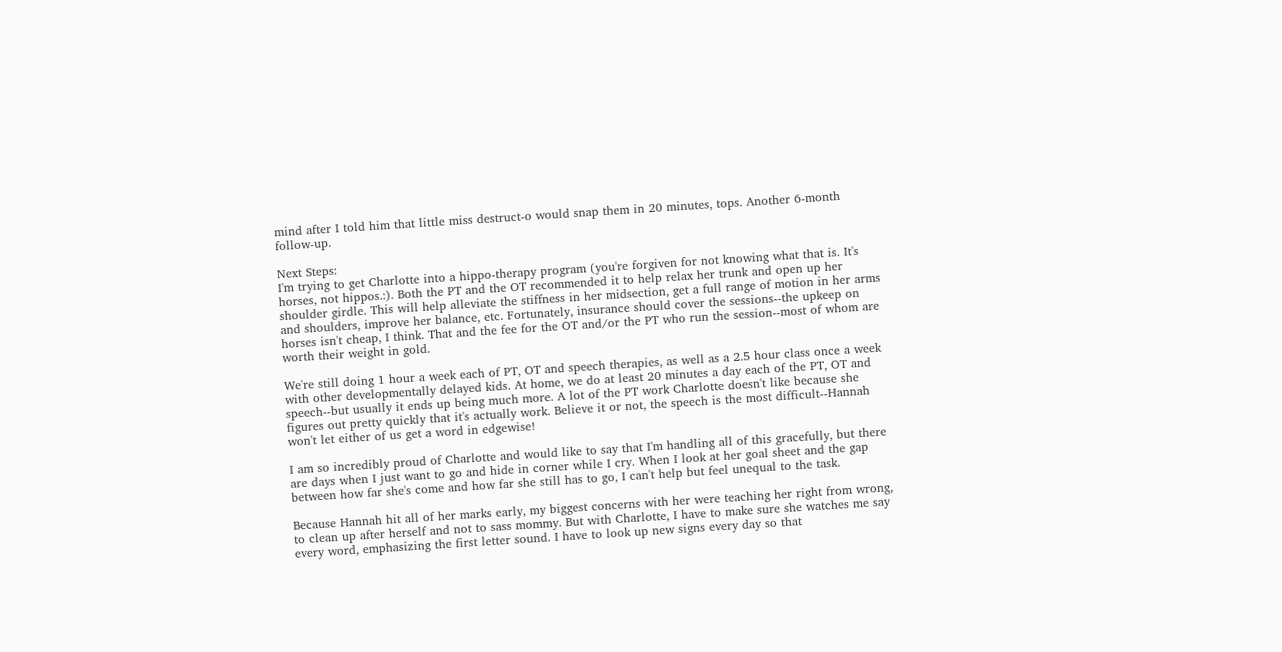mind after I told him that little miss destruct-o would snap them in 20 minutes, tops. Another 6-month follow-up.

Next Steps:
I'm trying to get Charlotte into a hippo-therapy program (you're forgiven for not knowing what that is. It's horses, not hippos.:). Both the PT and the OT recommended it to help relax her trunk and open up her shoulder girdle. This will help alleviate the stiffness in her midsection, get a full range of motion in her arms and shoulders, improve her balance, etc. Fortunately, insurance should cover the sessions--the upkeep on horses isn't cheap, I think. That and the fee for the OT and/or the PT who run the session--most of whom are worth their weight in gold.

We're still doing 1 hour a week each of PT, OT and speech therapies, as well as a 2.5 hour class once a week with other developmentally delayed kids. At home, we do at least 20 minutes a day each of the PT, OT and speech--but usually it ends up being much more. A lot of the PT work Charlotte doesn't like because she figures out pretty quickly that it's actually work. Believe it or not, the speech is the most difficult--Hannah won't let either of us get a word in edgewise!

I am so incredibly proud of Charlotte and would like to say that I'm handling all of this gracefully, but there are days when I just want to go and hide in corner while I cry. When I look at her goal sheet and the gap between how far she's come and how far she still has to go, I can't help but feel unequal to the task.

Because Hannah hit all of her marks early, my biggest concerns with her were teaching her right from wrong, to clean up after herself and not to sass mommy. But with Charlotte, I have to make sure she watches me say every word, emphasizing the first letter sound. I have to look up new signs every day so that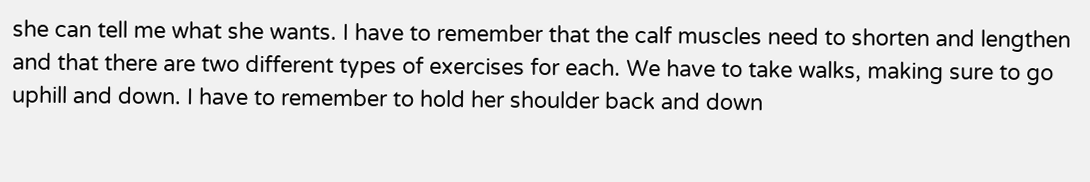she can tell me what she wants. I have to remember that the calf muscles need to shorten and lengthen and that there are two different types of exercises for each. We have to take walks, making sure to go uphill and down. I have to remember to hold her shoulder back and down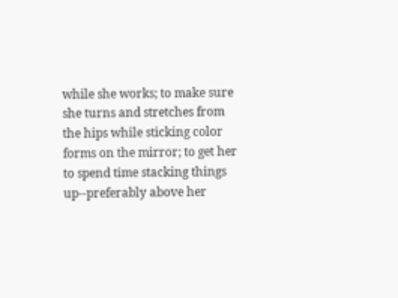while she works; to make sure she turns and stretches from the hips while sticking color forms on the mirror; to get her to spend time stacking things up--preferably above her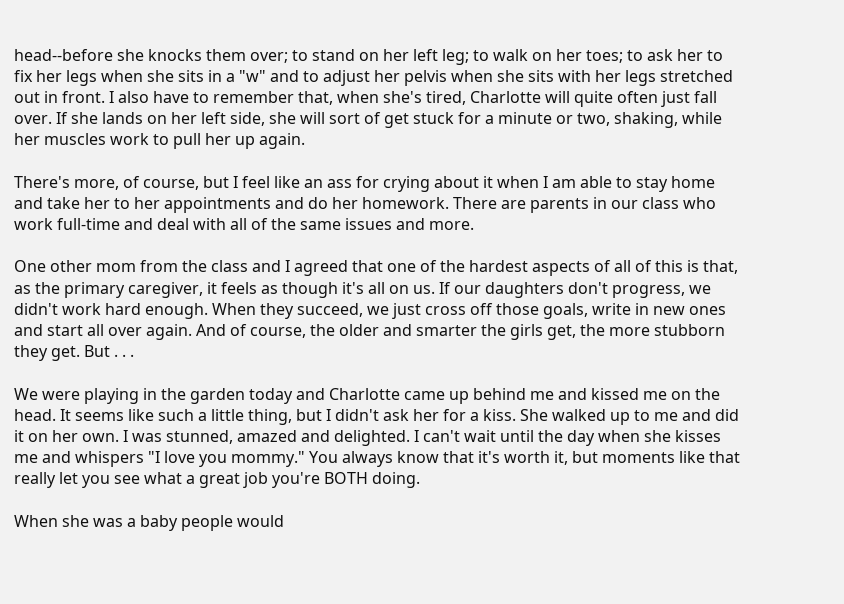head--before she knocks them over; to stand on her left leg; to walk on her toes; to ask her to fix her legs when she sits in a "w" and to adjust her pelvis when she sits with her legs stretched out in front. I also have to remember that, when she's tired, Charlotte will quite often just fall over. If she lands on her left side, she will sort of get stuck for a minute or two, shaking, while her muscles work to pull her up again.

There's more, of course, but I feel like an ass for crying about it when I am able to stay home and take her to her appointments and do her homework. There are parents in our class who work full-time and deal with all of the same issues and more.

One other mom from the class and I agreed that one of the hardest aspects of all of this is that, as the primary caregiver, it feels as though it's all on us. If our daughters don't progress, we didn't work hard enough. When they succeed, we just cross off those goals, write in new ones and start all over again. And of course, the older and smarter the girls get, the more stubborn they get. But . . .

We were playing in the garden today and Charlotte came up behind me and kissed me on the head. It seems like such a little thing, but I didn't ask her for a kiss. She walked up to me and did it on her own. I was stunned, amazed and delighted. I can't wait until the day when she kisses me and whispers "I love you mommy." You always know that it's worth it, but moments like that really let you see what a great job you're BOTH doing.

When she was a baby people would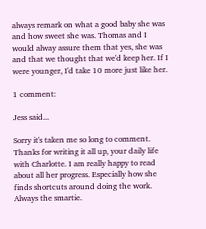always remark on what a good baby she was and how sweet she was. Thomas and I would alway assure them that yes, she was and that we thought that we'd keep her. If I were younger, I'd take 10 more just like her.

1 comment:

Jess said...

Sorry it's taken me so long to comment. Thanks for writing it all up, your daily life with Charlotte. I am really happy to read about all her progress. Especially how she finds shortcuts around doing the work. Always the smartie.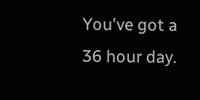You've got a 36 hour day.